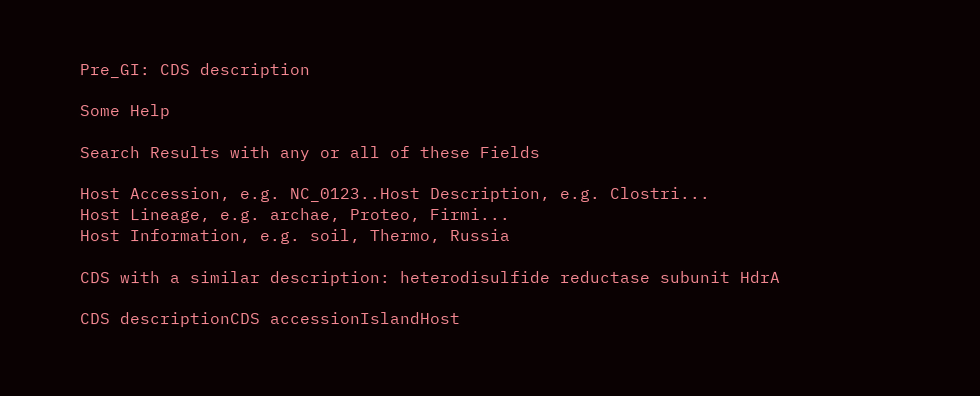Pre_GI: CDS description

Some Help

Search Results with any or all of these Fields

Host Accession, e.g. NC_0123..Host Description, e.g. Clostri...
Host Lineage, e.g. archae, Proteo, Firmi...
Host Information, e.g. soil, Thermo, Russia

CDS with a similar description: heterodisulfide reductase subunit HdrA

CDS descriptionCDS accessionIslandHost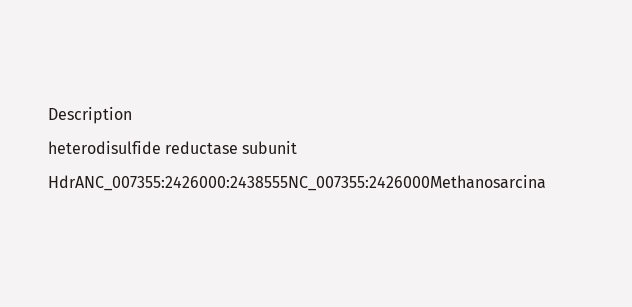Description
heterodisulfide reductase subunit HdrANC_007355:2426000:2438555NC_007355:2426000Methanosarcina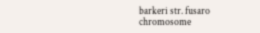barkeri str. fusaro chromosome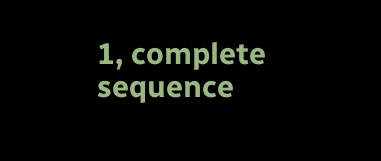1, complete sequence